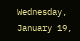Wednesday, January 19,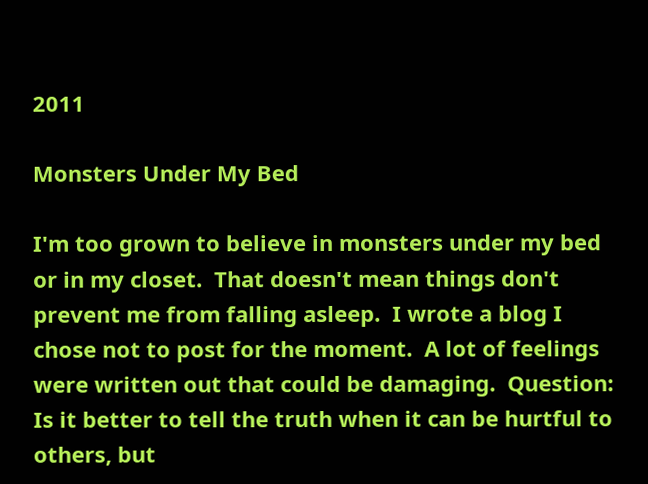2011

Monsters Under My Bed

I'm too grown to believe in monsters under my bed or in my closet.  That doesn't mean things don't prevent me from falling asleep.  I wrote a blog I chose not to post for the moment.  A lot of feelings were written out that could be damaging.  Question: Is it better to tell the truth when it can be hurtful to others, but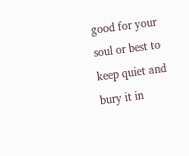good for your soul or best to keep quiet and bury it in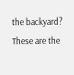the backyard?  These are the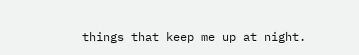things that keep me up at night.